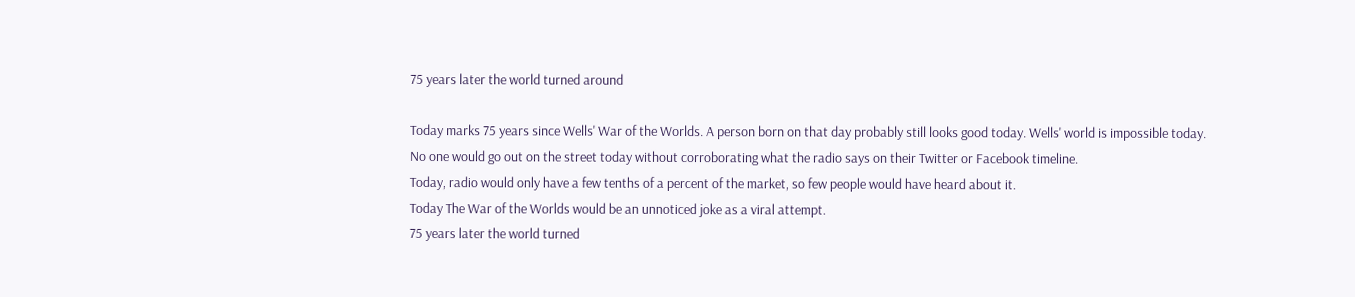75 years later the world turned around

Today marks 75 years since Wells' War of the Worlds. A person born on that day probably still looks good today. Wells' world is impossible today.
No one would go out on the street today without corroborating what the radio says on their Twitter or Facebook timeline.
Today, radio would only have a few tenths of a percent of the market, so few people would have heard about it.
Today The War of the Worlds would be an unnoticed joke as a viral attempt.
75 years later the world turned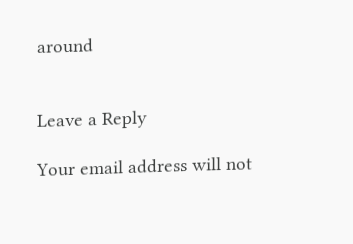around


Leave a Reply

Your email address will not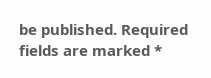be published. Required fields are marked *